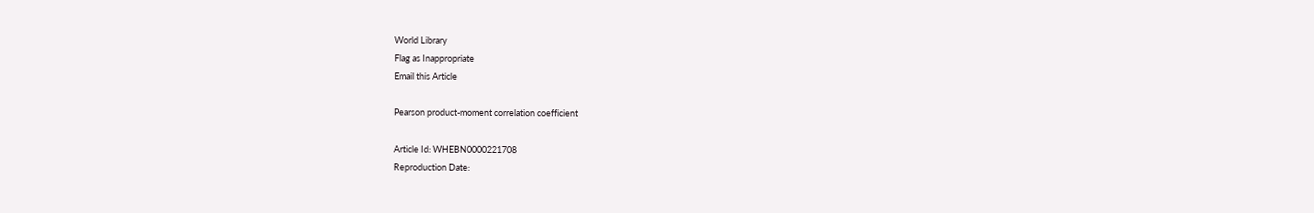World Library
Flag as Inappropriate
Email this Article

Pearson product-moment correlation coefficient

Article Id: WHEBN0000221708
Reproduction Date: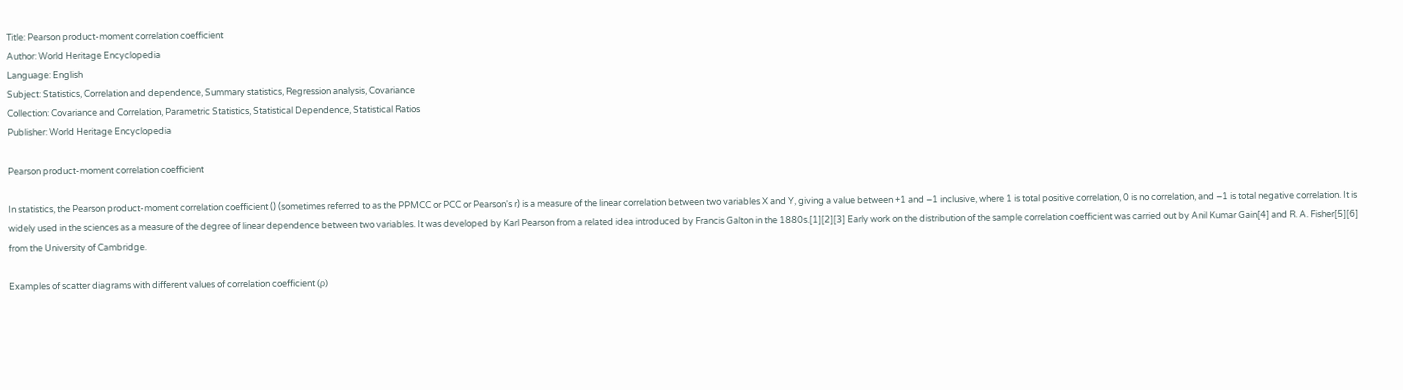Title: Pearson product-moment correlation coefficient
Author: World Heritage Encyclopedia
Language: English
Subject: Statistics, Correlation and dependence, Summary statistics, Regression analysis, Covariance
Collection: Covariance and Correlation, Parametric Statistics, Statistical Dependence, Statistical Ratios
Publisher: World Heritage Encyclopedia

Pearson product-moment correlation coefficient

In statistics, the Pearson product-moment correlation coefficient () (sometimes referred to as the PPMCC or PCC or Pearson's r) is a measure of the linear correlation between two variables X and Y, giving a value between +1 and −1 inclusive, where 1 is total positive correlation, 0 is no correlation, and −1 is total negative correlation. It is widely used in the sciences as a measure of the degree of linear dependence between two variables. It was developed by Karl Pearson from a related idea introduced by Francis Galton in the 1880s.[1][2][3] Early work on the distribution of the sample correlation coefficient was carried out by Anil Kumar Gain[4] and R. A. Fisher[5][6] from the University of Cambridge.

Examples of scatter diagrams with different values of correlation coefficient (ρ)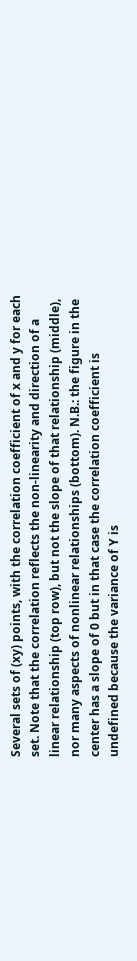Several sets of (xy) points, with the correlation coefficient of x and y for each set. Note that the correlation reflects the non-linearity and direction of a linear relationship (top row), but not the slope of that relationship (middle), nor many aspects of nonlinear relationships (bottom). N.B.: the figure in the center has a slope of 0 but in that case the correlation coefficient is undefined because the variance of Y is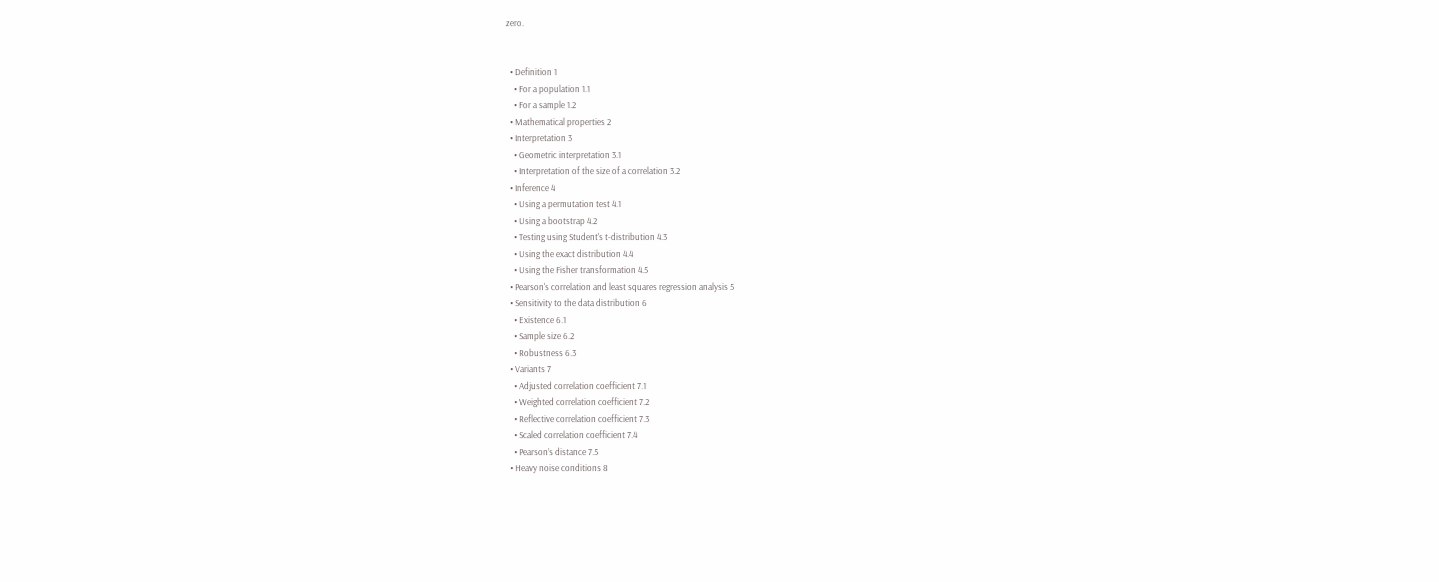zero.


  • Definition 1
    • For a population 1.1
    • For a sample 1.2
  • Mathematical properties 2
  • Interpretation 3
    • Geometric interpretation 3.1
    • Interpretation of the size of a correlation 3.2
  • Inference 4
    • Using a permutation test 4.1
    • Using a bootstrap 4.2
    • Testing using Student's t-distribution 4.3
    • Using the exact distribution 4.4
    • Using the Fisher transformation 4.5
  • Pearson's correlation and least squares regression analysis 5
  • Sensitivity to the data distribution 6
    • Existence 6.1
    • Sample size 6.2
    • Robustness 6.3
  • Variants 7
    • Adjusted correlation coefficient 7.1
    • Weighted correlation coefficient 7.2
    • Reflective correlation coefficient 7.3
    • Scaled correlation coefficient 7.4
    • Pearson’s distance 7.5
  • Heavy noise conditions 8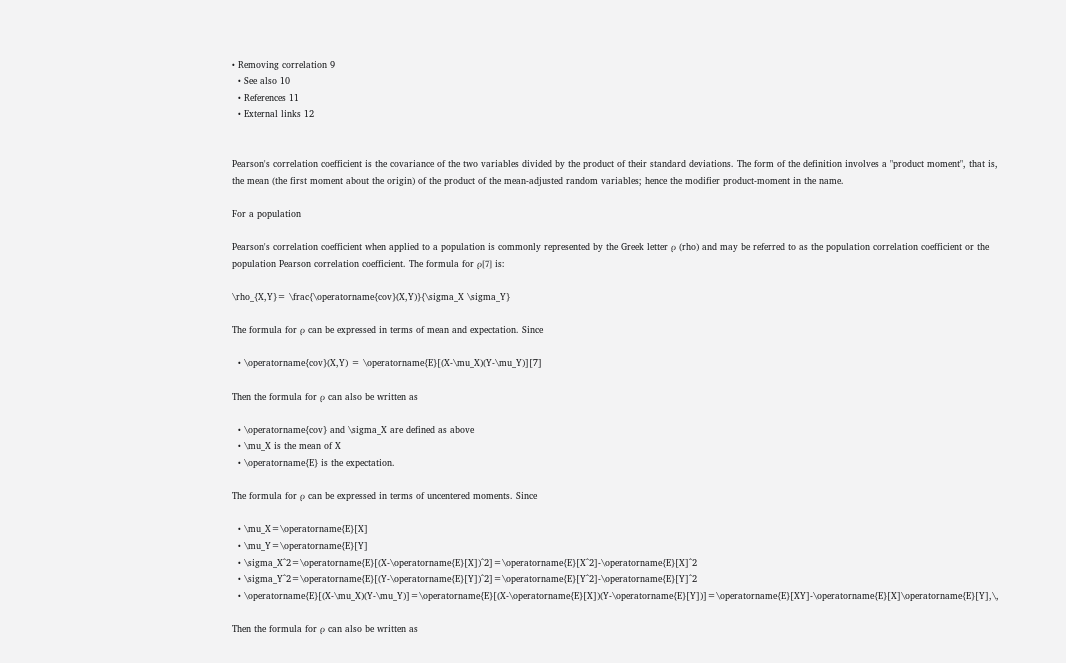• Removing correlation 9
  • See also 10
  • References 11
  • External links 12


Pearson's correlation coefficient is the covariance of the two variables divided by the product of their standard deviations. The form of the definition involves a "product moment", that is, the mean (the first moment about the origin) of the product of the mean-adjusted random variables; hence the modifier product-moment in the name.

For a population

Pearson's correlation coefficient when applied to a population is commonly represented by the Greek letter ρ (rho) and may be referred to as the population correlation coefficient or the population Pearson correlation coefficient. The formula for ρ[7] is:

\rho_{X,Y}= \frac{\operatorname{cov}(X,Y)}{\sigma_X \sigma_Y}

The formula for ρ can be expressed in terms of mean and expectation. Since

  • \operatorname{cov}(X,Y) = \operatorname{E}[(X-\mu_X)(Y-\mu_Y)][7]

Then the formula for ρ can also be written as

  • \operatorname{cov} and \sigma_X are defined as above
  • \mu_X is the mean of X
  • \operatorname{E} is the expectation.

The formula for ρ can be expressed in terms of uncentered moments. Since

  • \mu_X=\operatorname{E}[X]
  • \mu_Y=\operatorname{E}[Y]
  • \sigma_X^2=\operatorname{E}[(X-\operatorname{E}[X])^2]=\operatorname{E}[X^2]-\operatorname{E}[X]^2
  • \sigma_Y^2=\operatorname{E}[(Y-\operatorname{E}[Y])^2]=\operatorname{E}[Y^2]-\operatorname{E}[Y]^2
  • \operatorname{E}[(X-\mu_X)(Y-\mu_Y)]=\operatorname{E}[(X-\operatorname{E}[X])(Y-\operatorname{E}[Y])]=\operatorname{E}[XY]-\operatorname{E}[X]\operatorname{E}[Y],\,

Then the formula for ρ can also be written as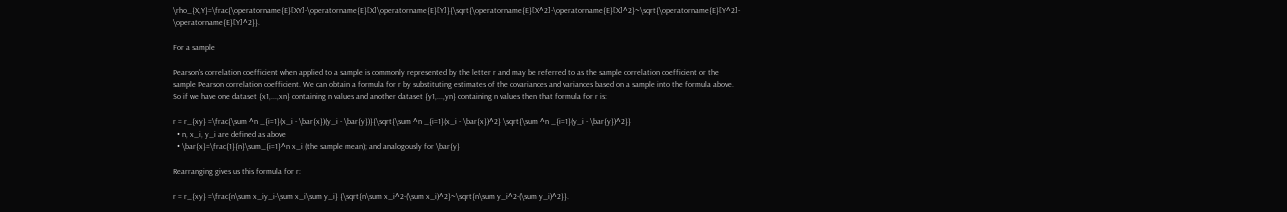\rho_{X,Y}=\frac{\operatorname{E}[XY]-\operatorname{E}[X]\operatorname{E}[Y]}{\sqrt{\operatorname{E}[X^2]-\operatorname{E}[X]^2}~\sqrt{\operatorname{E}[Y^2]- \operatorname{E}[Y]^2}}.

For a sample

Pearson's correlation coefficient when applied to a sample is commonly represented by the letter r and may be referred to as the sample correlation coefficient or the sample Pearson correlation coefficient. We can obtain a formula for r by substituting estimates of the covariances and variances based on a sample into the formula above. So if we have one dataset {x1,...,xn} containing n values and another dataset {y1,...,yn} containing n values then that formula for r is:

r = r_{xy} =\frac{\sum ^n _{i=1}(x_i - \bar{x})(y_i - \bar{y})}{\sqrt{\sum ^n _{i=1}(x_i - \bar{x})^2} \sqrt{\sum ^n _{i=1}(y_i - \bar{y})^2}}
  • n, x_i, y_i are defined as above
  • \bar{x}=\frac{1}{n}\sum_{i=1}^n x_i (the sample mean); and analogously for \bar{y}

Rearranging gives us this formula for r:

r = r_{xy} =\frac{n\sum x_iy_i-\sum x_i\sum y_i} {\sqrt{n\sum x_i^2-(\sum x_i)^2}~\sqrt{n\sum y_i^2-(\sum y_i)^2}}.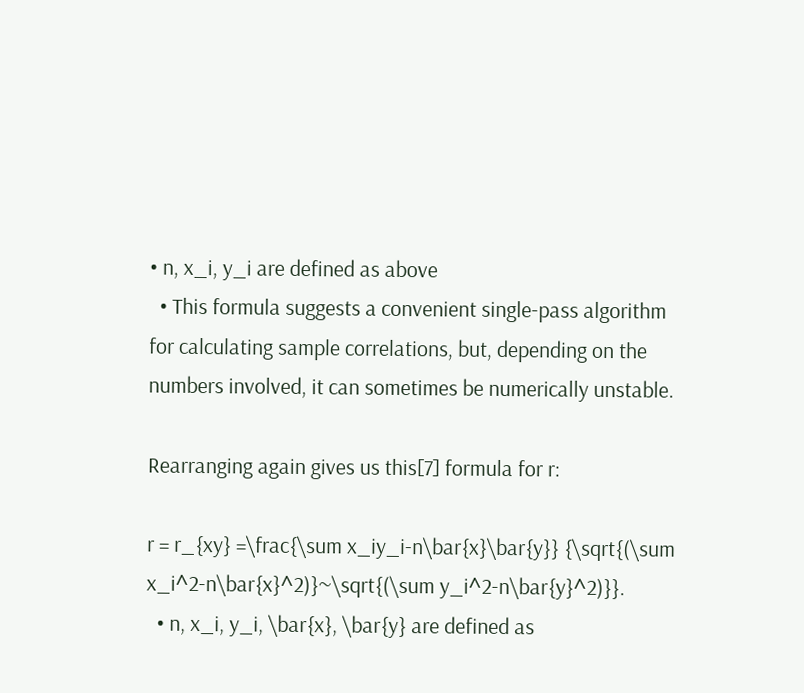• n, x_i, y_i are defined as above
  • This formula suggests a convenient single-pass algorithm for calculating sample correlations, but, depending on the numbers involved, it can sometimes be numerically unstable.

Rearranging again gives us this[7] formula for r:

r = r_{xy} =\frac{\sum x_iy_i-n\bar{x}\bar{y}} {\sqrt{(\sum x_i^2-n\bar{x}^2)}~\sqrt{(\sum y_i^2-n\bar{y}^2)}}.
  • n, x_i, y_i, \bar{x}, \bar{y} are defined as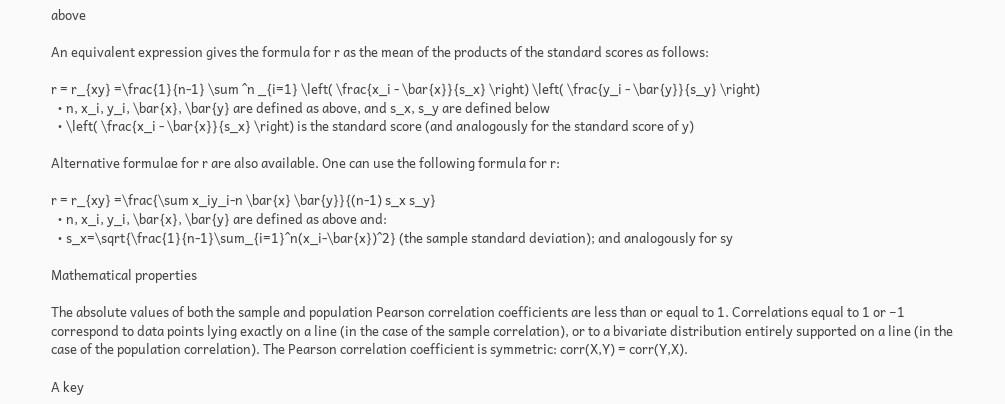above

An equivalent expression gives the formula for r as the mean of the products of the standard scores as follows:

r = r_{xy} =\frac{1}{n-1} \sum ^n _{i=1} \left( \frac{x_i - \bar{x}}{s_x} \right) \left( \frac{y_i - \bar{y}}{s_y} \right)
  • n, x_i, y_i, \bar{x}, \bar{y} are defined as above, and s_x, s_y are defined below
  • \left( \frac{x_i - \bar{x}}{s_x} \right) is the standard score (and analogously for the standard score of y)

Alternative formulae for r are also available. One can use the following formula for r:

r = r_{xy} =\frac{\sum x_iy_i-n \bar{x} \bar{y}}{(n-1) s_x s_y}
  • n, x_i, y_i, \bar{x}, \bar{y} are defined as above and:
  • s_x=\sqrt{\frac{1}{n-1}\sum_{i=1}^n(x_i-\bar{x})^2} (the sample standard deviation); and analogously for sy

Mathematical properties

The absolute values of both the sample and population Pearson correlation coefficients are less than or equal to 1. Correlations equal to 1 or −1 correspond to data points lying exactly on a line (in the case of the sample correlation), or to a bivariate distribution entirely supported on a line (in the case of the population correlation). The Pearson correlation coefficient is symmetric: corr(X,Y) = corr(Y,X).

A key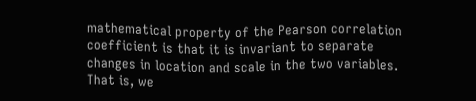mathematical property of the Pearson correlation coefficient is that it is invariant to separate changes in location and scale in the two variables. That is, we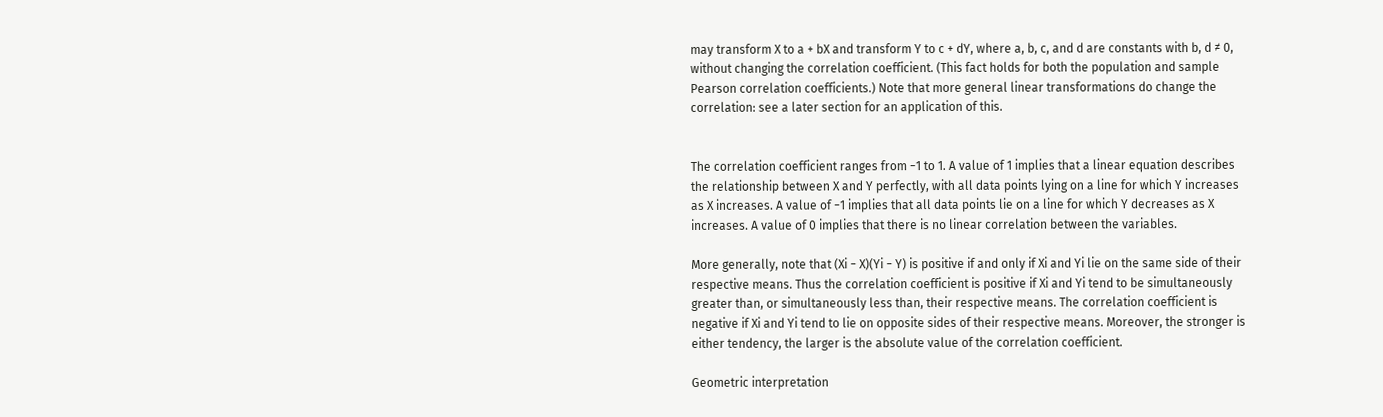may transform X to a + bX and transform Y to c + dY, where a, b, c, and d are constants with b, d ≠ 0, without changing the correlation coefficient. (This fact holds for both the population and sample Pearson correlation coefficients.) Note that more general linear transformations do change the correlation: see a later section for an application of this.


The correlation coefficient ranges from −1 to 1. A value of 1 implies that a linear equation describes the relationship between X and Y perfectly, with all data points lying on a line for which Y increases as X increases. A value of −1 implies that all data points lie on a line for which Y decreases as X increases. A value of 0 implies that there is no linear correlation between the variables.

More generally, note that (Xi − X)(Yi − Y) is positive if and only if Xi and Yi lie on the same side of their respective means. Thus the correlation coefficient is positive if Xi and Yi tend to be simultaneously greater than, or simultaneously less than, their respective means. The correlation coefficient is negative if Xi and Yi tend to lie on opposite sides of their respective means. Moreover, the stronger is either tendency, the larger is the absolute value of the correlation coefficient.

Geometric interpretation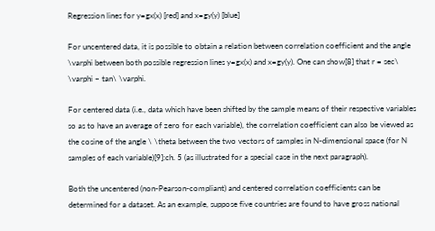Regression lines for y=gx(x) [red] and x=gy(y) [blue]

For uncentered data, it is possible to obtain a relation between correlation coefficient and the angle \varphi between both possible regression lines y=gx(x) and x=gy(y). One can show[8] that r = sec\ \varphi – tan\ \varphi.

For centered data (i.e., data which have been shifted by the sample means of their respective variables so as to have an average of zero for each variable), the correlation coefficient can also be viewed as the cosine of the angle \ \theta between the two vectors of samples in N-dimensional space (for N samples of each variable)[9]:ch. 5 (as illustrated for a special case in the next paragraph).

Both the uncentered (non-Pearson-compliant) and centered correlation coefficients can be determined for a dataset. As an example, suppose five countries are found to have gross national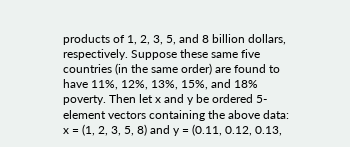products of 1, 2, 3, 5, and 8 billion dollars, respectively. Suppose these same five countries (in the same order) are found to have 11%, 12%, 13%, 15%, and 18% poverty. Then let x and y be ordered 5-element vectors containing the above data: x = (1, 2, 3, 5, 8) and y = (0.11, 0.12, 0.13,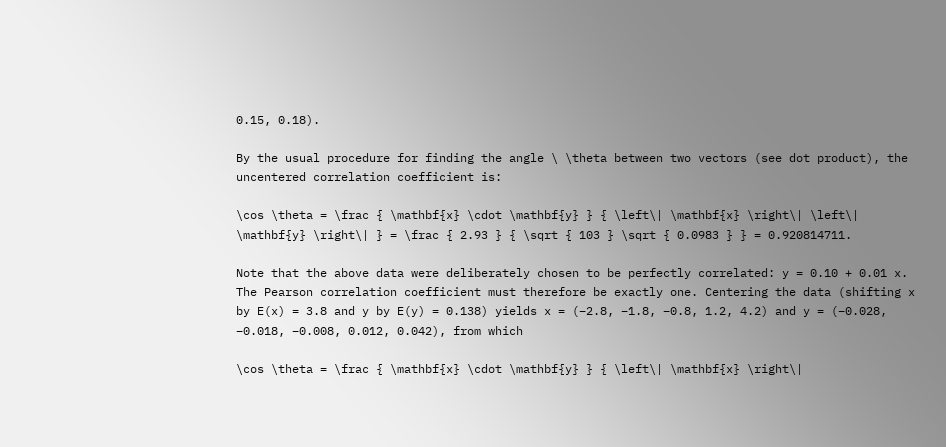0.15, 0.18).

By the usual procedure for finding the angle \ \theta between two vectors (see dot product), the uncentered correlation coefficient is:

\cos \theta = \frac { \mathbf{x} \cdot \mathbf{y} } { \left\| \mathbf{x} \right\| \left\| \mathbf{y} \right\| } = \frac { 2.93 } { \sqrt { 103 } \sqrt { 0.0983 } } = 0.920814711.

Note that the above data were deliberately chosen to be perfectly correlated: y = 0.10 + 0.01 x. The Pearson correlation coefficient must therefore be exactly one. Centering the data (shifting x by E(x) = 3.8 and y by E(y) = 0.138) yields x = (−2.8, −1.8, −0.8, 1.2, 4.2) and y = (−0.028, −0.018, −0.008, 0.012, 0.042), from which

\cos \theta = \frac { \mathbf{x} \cdot \mathbf{y} } { \left\| \mathbf{x} \right\|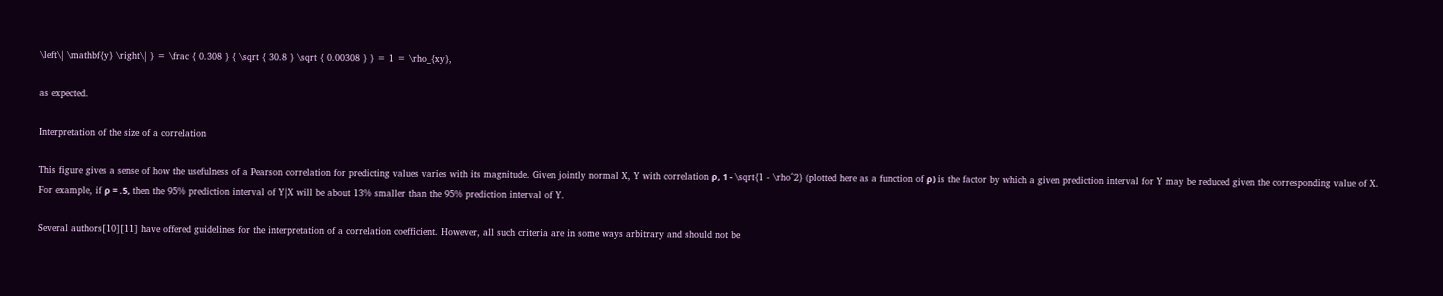\left\| \mathbf{y} \right\| } = \frac { 0.308 } { \sqrt { 30.8 } \sqrt { 0.00308 } } = 1 = \rho_{xy},

as expected.

Interpretation of the size of a correlation

This figure gives a sense of how the usefulness of a Pearson correlation for predicting values varies with its magnitude. Given jointly normal X, Y with correlation ρ, 1 - \sqrt{1 - \rho^2} (plotted here as a function of ρ) is the factor by which a given prediction interval for Y may be reduced given the corresponding value of X. For example, if ρ = .5, then the 95% prediction interval of Y|X will be about 13% smaller than the 95% prediction interval of Y.

Several authors[10][11] have offered guidelines for the interpretation of a correlation coefficient. However, all such criteria are in some ways arbitrary and should not be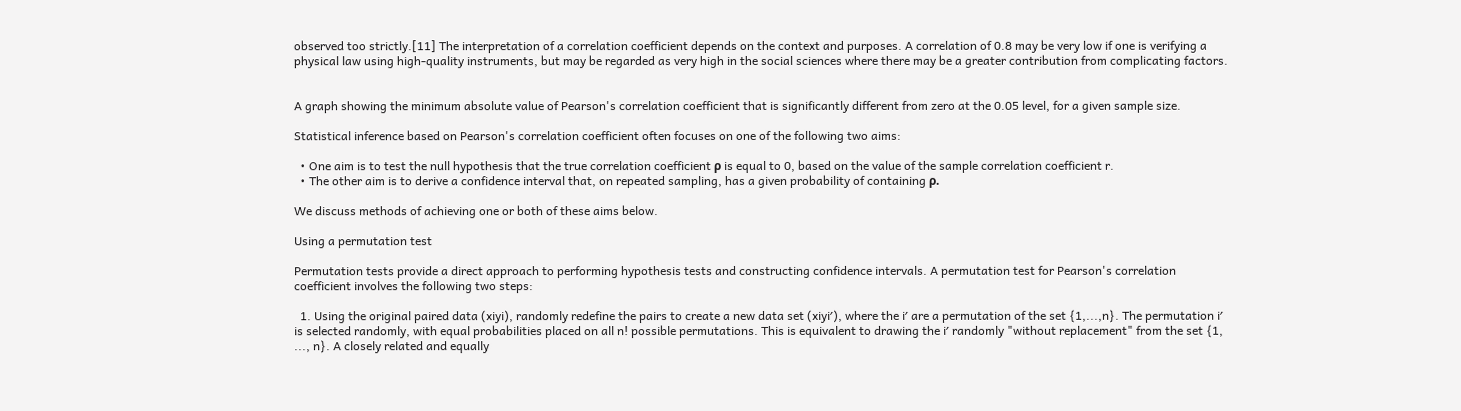observed too strictly.[11] The interpretation of a correlation coefficient depends on the context and purposes. A correlation of 0.8 may be very low if one is verifying a physical law using high-quality instruments, but may be regarded as very high in the social sciences where there may be a greater contribution from complicating factors.


A graph showing the minimum absolute value of Pearson's correlation coefficient that is significantly different from zero at the 0.05 level, for a given sample size.

Statistical inference based on Pearson's correlation coefficient often focuses on one of the following two aims:

  • One aim is to test the null hypothesis that the true correlation coefficient ρ is equal to 0, based on the value of the sample correlation coefficient r.
  • The other aim is to derive a confidence interval that, on repeated sampling, has a given probability of containing ρ.

We discuss methods of achieving one or both of these aims below.

Using a permutation test

Permutation tests provide a direct approach to performing hypothesis tests and constructing confidence intervals. A permutation test for Pearson's correlation coefficient involves the following two steps:

  1. Using the original paired data (xiyi), randomly redefine the pairs to create a new data set (xiyi′), where the i′ are a permutation of the set {1,...,n}. The permutation i′ is selected randomly, with equal probabilities placed on all n! possible permutations. This is equivalent to drawing the i′ randomly "without replacement" from the set {1, ..., n}. A closely related and equally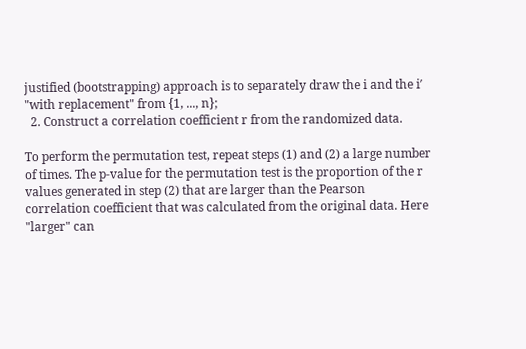justified (bootstrapping) approach is to separately draw the i and the i′ "with replacement" from {1, ..., n};
  2. Construct a correlation coefficient r from the randomized data.

To perform the permutation test, repeat steps (1) and (2) a large number of times. The p-value for the permutation test is the proportion of the r values generated in step (2) that are larger than the Pearson correlation coefficient that was calculated from the original data. Here "larger" can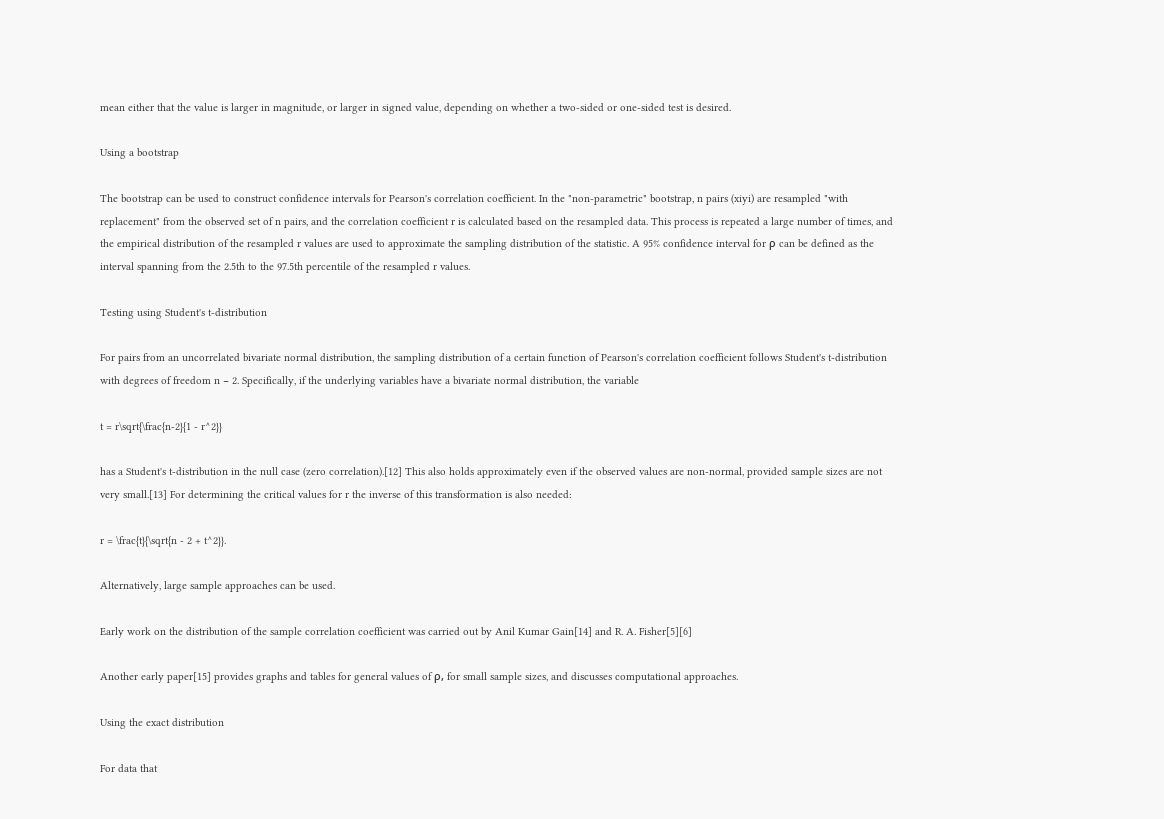mean either that the value is larger in magnitude, or larger in signed value, depending on whether a two-sided or one-sided test is desired.

Using a bootstrap

The bootstrap can be used to construct confidence intervals for Pearson's correlation coefficient. In the "non-parametric" bootstrap, n pairs (xiyi) are resampled "with replacement" from the observed set of n pairs, and the correlation coefficient r is calculated based on the resampled data. This process is repeated a large number of times, and the empirical distribution of the resampled r values are used to approximate the sampling distribution of the statistic. A 95% confidence interval for ρ can be defined as the interval spanning from the 2.5th to the 97.5th percentile of the resampled r values.

Testing using Student's t-distribution

For pairs from an uncorrelated bivariate normal distribution, the sampling distribution of a certain function of Pearson's correlation coefficient follows Student's t-distribution with degrees of freedom n − 2. Specifically, if the underlying variables have a bivariate normal distribution, the variable

t = r\sqrt{\frac{n-2}{1 - r^2}}

has a Student's t-distribution in the null case (zero correlation).[12] This also holds approximately even if the observed values are non-normal, provided sample sizes are not very small.[13] For determining the critical values for r the inverse of this transformation is also needed:

r = \frac{t}{\sqrt{n - 2 + t^2}}.

Alternatively, large sample approaches can be used.

Early work on the distribution of the sample correlation coefficient was carried out by Anil Kumar Gain[14] and R. A. Fisher[5][6]

Another early paper[15] provides graphs and tables for general values of ρ, for small sample sizes, and discusses computational approaches.

Using the exact distribution

For data that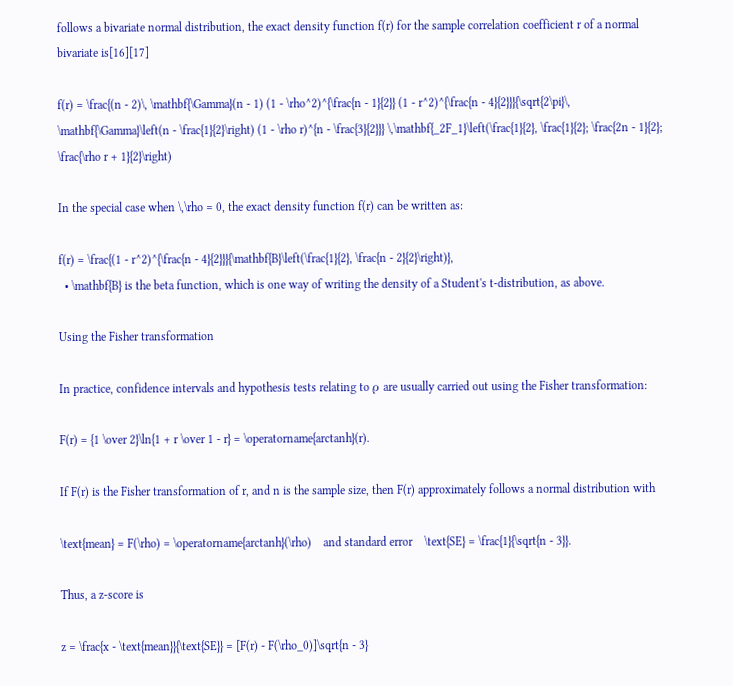follows a bivariate normal distribution, the exact density function f(r) for the sample correlation coefficient r of a normal bivariate is[16][17]

f(r) = \frac{(n - 2)\, \mathbf{\Gamma}(n - 1) (1 - \rho^2)^{\frac{n - 1}{2}} (1 - r^2)^{\frac{n - 4}{2}}}{\sqrt{2\pi}\, \mathbf{\Gamma}\left(n - \frac{1}{2}\right) (1 - \rho r)^{n - \frac{3}{2}}} \,\mathbf{_2F_1}\left(\frac{1}{2}, \frac{1}{2}; \frac{2n - 1}{2}; \frac{\rho r + 1}{2}\right)

In the special case when \,\rho = 0, the exact density function f(r) can be written as:

f(r) = \frac{(1 - r^2)^{\frac{n - 4}{2}}}{\mathbf{B}\left(\frac{1}{2}, \frac{n - 2}{2}\right)},
  • \mathbf{B} is the beta function, which is one way of writing the density of a Student's t-distribution, as above.

Using the Fisher transformation

In practice, confidence intervals and hypothesis tests relating to ρ are usually carried out using the Fisher transformation:

F(r) = {1 \over 2}\ln{1 + r \over 1 - r} = \operatorname{arctanh}(r).

If F(r) is the Fisher transformation of r, and n is the sample size, then F(r) approximately follows a normal distribution with

\text{mean} = F(\rho) = \operatorname{arctanh}(\rho)    and standard error    \text{SE} = \frac{1}{\sqrt{n - 3}}.

Thus, a z-score is

z = \frac{x - \text{mean}}{\text{SE}} = [F(r) - F(\rho_0)]\sqrt{n - 3}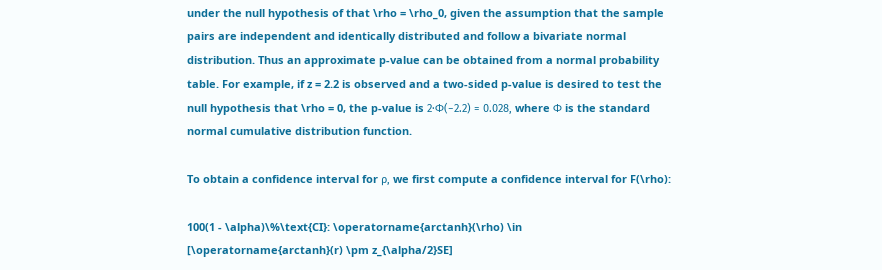under the null hypothesis of that \rho = \rho_0, given the assumption that the sample pairs are independent and identically distributed and follow a bivariate normal distribution. Thus an approximate p-value can be obtained from a normal probability table. For example, if z = 2.2 is observed and a two-sided p-value is desired to test the null hypothesis that \rho = 0, the p-value is 2·Φ(−2.2) = 0.028, where Φ is the standard normal cumulative distribution function.

To obtain a confidence interval for ρ, we first compute a confidence interval for F(\rho):

100(1 - \alpha)\%\text{CI}: \operatorname{arctanh}(\rho) \in [\operatorname{arctanh}(r) \pm z_{\alpha/2}SE]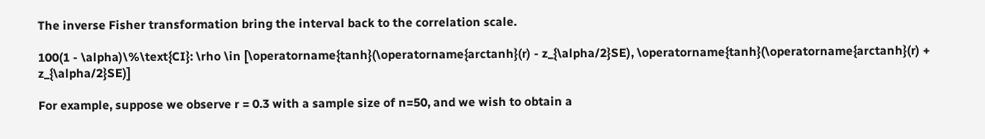The inverse Fisher transformation bring the interval back to the correlation scale.

100(1 - \alpha)\%\text{CI}: \rho \in [\operatorname{tanh}(\operatorname{arctanh}(r) - z_{\alpha/2}SE), \operatorname{tanh}(\operatorname{arctanh}(r) + z_{\alpha/2}SE)]

For example, suppose we observe r = 0.3 with a sample size of n=50, and we wish to obtain a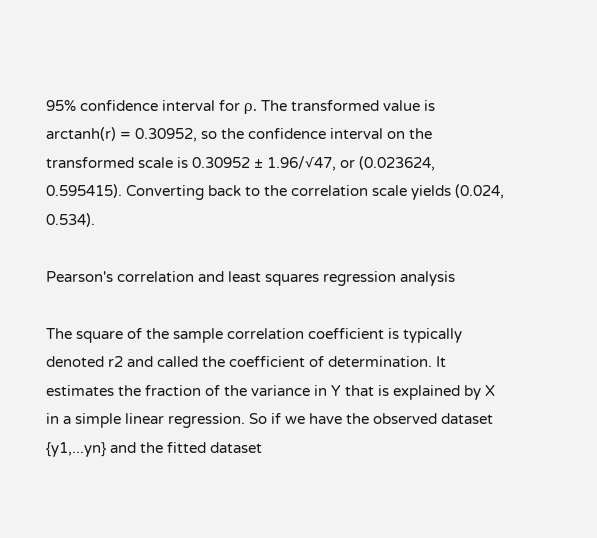95% confidence interval for ρ. The transformed value is arctanh(r) = 0.30952, so the confidence interval on the transformed scale is 0.30952 ± 1.96/√47, or (0.023624, 0.595415). Converting back to the correlation scale yields (0.024, 0.534).

Pearson's correlation and least squares regression analysis

The square of the sample correlation coefficient is typically denoted r2 and called the coefficient of determination. It estimates the fraction of the variance in Y that is explained by X in a simple linear regression. So if we have the observed dataset {y1,...yn} and the fitted dataset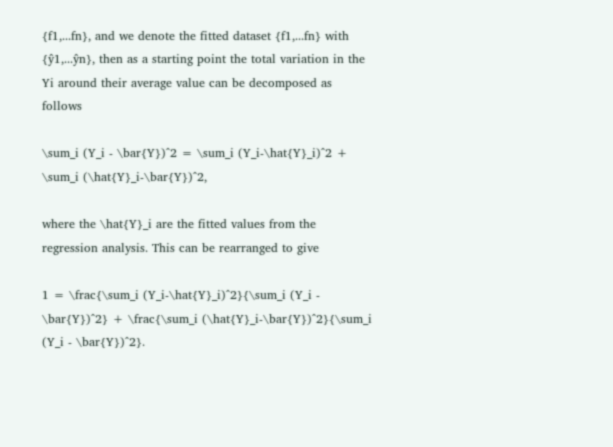{f1,...fn}, and we denote the fitted dataset {f1,...fn} with {ŷ1,...ŷn}, then as a starting point the total variation in the Yi around their average value can be decomposed as follows

\sum_i (Y_i - \bar{Y})^2 = \sum_i (Y_i-\hat{Y}_i)^2 + \sum_i (\hat{Y}_i-\bar{Y})^2,

where the \hat{Y}_i are the fitted values from the regression analysis. This can be rearranged to give

1 = \frac{\sum_i (Y_i-\hat{Y}_i)^2}{\sum_i (Y_i - \bar{Y})^2} + \frac{\sum_i (\hat{Y}_i-\bar{Y})^2}{\sum_i (Y_i - \bar{Y})^2}.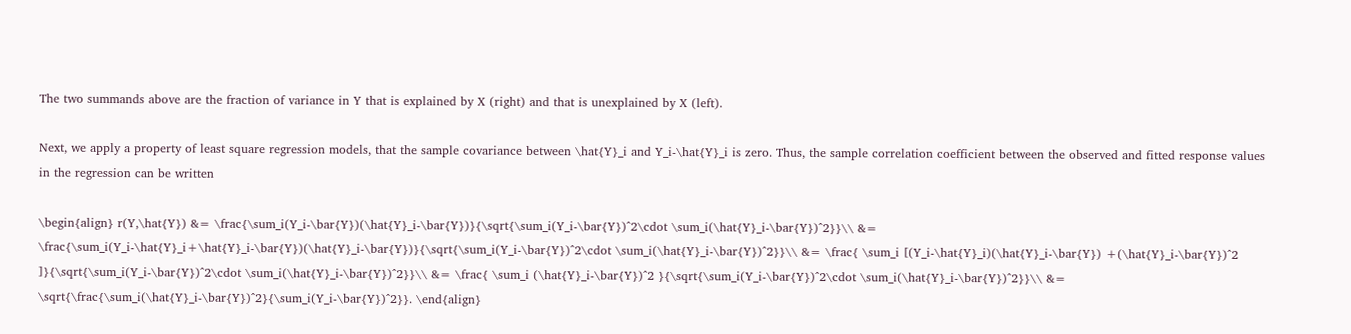The two summands above are the fraction of variance in Y that is explained by X (right) and that is unexplained by X (left).

Next, we apply a property of least square regression models, that the sample covariance between \hat{Y}_i and Y_i-\hat{Y}_i is zero. Thus, the sample correlation coefficient between the observed and fitted response values in the regression can be written

\begin{align} r(Y,\hat{Y}) &= \frac{\sum_i(Y_i-\bar{Y})(\hat{Y}_i-\bar{Y})}{\sqrt{\sum_i(Y_i-\bar{Y})^2\cdot \sum_i(\hat{Y}_i-\bar{Y})^2}}\\ &= \frac{\sum_i(Y_i-\hat{Y}_i+\hat{Y}_i-\bar{Y})(\hat{Y}_i-\bar{Y})}{\sqrt{\sum_i(Y_i-\bar{Y})^2\cdot \sum_i(\hat{Y}_i-\bar{Y})^2}}\\ &= \frac{ \sum_i [(Y_i-\hat{Y}_i)(\hat{Y}_i-\bar{Y}) +(\hat{Y}_i-\bar{Y})^2 ]}{\sqrt{\sum_i(Y_i-\bar{Y})^2\cdot \sum_i(\hat{Y}_i-\bar{Y})^2}}\\ &= \frac{ \sum_i (\hat{Y}_i-\bar{Y})^2 }{\sqrt{\sum_i(Y_i-\bar{Y})^2\cdot \sum_i(\hat{Y}_i-\bar{Y})^2}}\\ &= \sqrt{\frac{\sum_i(\hat{Y}_i-\bar{Y})^2}{\sum_i(Y_i-\bar{Y})^2}}. \end{align}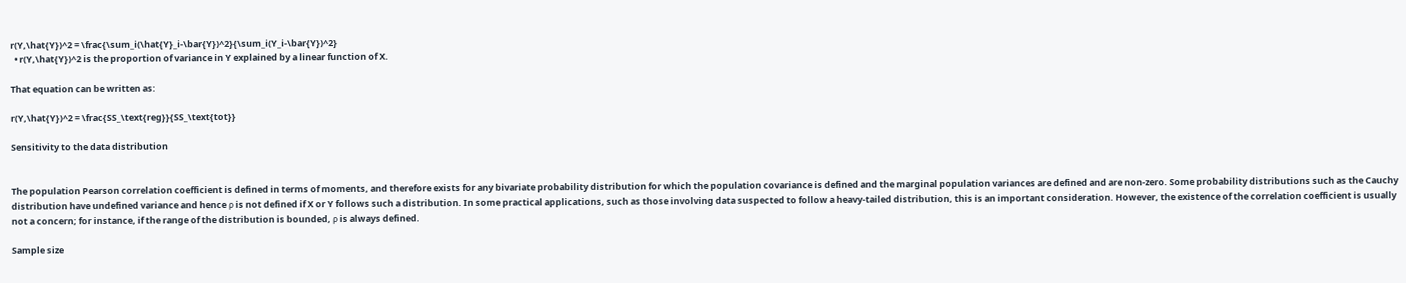r(Y,\hat{Y})^2 = \frac{\sum_i(\hat{Y}_i-\bar{Y})^2}{\sum_i(Y_i-\bar{Y})^2}
  • r(Y,\hat{Y})^2 is the proportion of variance in Y explained by a linear function of X.

That equation can be written as:

r(Y,\hat{Y})^2 = \frac{SS_\text{reg}}{SS_\text{tot}}

Sensitivity to the data distribution


The population Pearson correlation coefficient is defined in terms of moments, and therefore exists for any bivariate probability distribution for which the population covariance is defined and the marginal population variances are defined and are non-zero. Some probability distributions such as the Cauchy distribution have undefined variance and hence ρ is not defined if X or Y follows such a distribution. In some practical applications, such as those involving data suspected to follow a heavy-tailed distribution, this is an important consideration. However, the existence of the correlation coefficient is usually not a concern; for instance, if the range of the distribution is bounded, ρ is always defined.

Sample size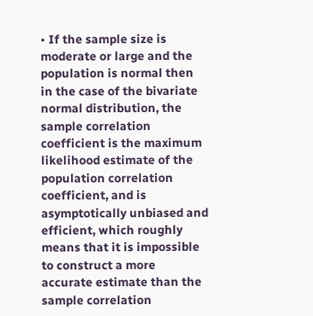• If the sample size is moderate or large and the population is normal then in the case of the bivariate normal distribution, the sample correlation coefficient is the maximum likelihood estimate of the population correlation coefficient, and is asymptotically unbiased and efficient, which roughly means that it is impossible to construct a more accurate estimate than the sample correlation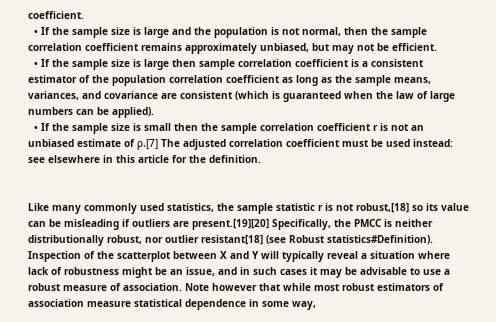coefficient.
  • If the sample size is large and the population is not normal, then the sample correlation coefficient remains approximately unbiased, but may not be efficient.
  • If the sample size is large then sample correlation coefficient is a consistent estimator of the population correlation coefficient as long as the sample means, variances, and covariance are consistent (which is guaranteed when the law of large numbers can be applied).
  • If the sample size is small then the sample correlation coefficient r is not an unbiased estimate of ρ.[7] The adjusted correlation coefficient must be used instead: see elsewhere in this article for the definition.


Like many commonly used statistics, the sample statistic r is not robust,[18] so its value can be misleading if outliers are present.[19][20] Specifically, the PMCC is neither distributionally robust, nor outlier resistant[18] (see Robust statistics#Definition). Inspection of the scatterplot between X and Y will typically reveal a situation where lack of robustness might be an issue, and in such cases it may be advisable to use a robust measure of association. Note however that while most robust estimators of association measure statistical dependence in some way,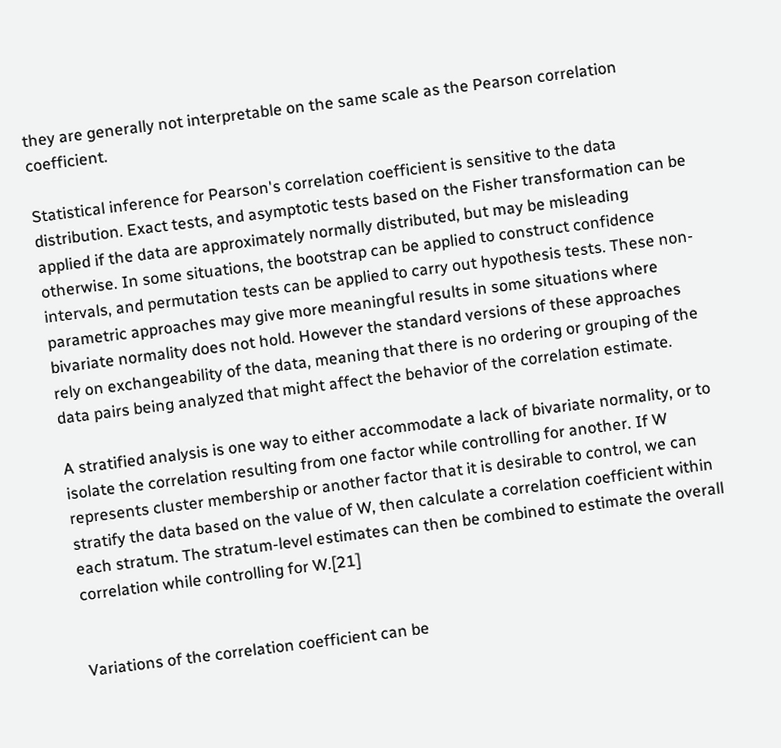they are generally not interpretable on the same scale as the Pearson correlation coefficient.

Statistical inference for Pearson's correlation coefficient is sensitive to the data distribution. Exact tests, and asymptotic tests based on the Fisher transformation can be applied if the data are approximately normally distributed, but may be misleading otherwise. In some situations, the bootstrap can be applied to construct confidence intervals, and permutation tests can be applied to carry out hypothesis tests. These non-parametric approaches may give more meaningful results in some situations where bivariate normality does not hold. However the standard versions of these approaches rely on exchangeability of the data, meaning that there is no ordering or grouping of the data pairs being analyzed that might affect the behavior of the correlation estimate.

A stratified analysis is one way to either accommodate a lack of bivariate normality, or to isolate the correlation resulting from one factor while controlling for another. If W represents cluster membership or another factor that it is desirable to control, we can stratify the data based on the value of W, then calculate a correlation coefficient within each stratum. The stratum-level estimates can then be combined to estimate the overall correlation while controlling for W.[21]


Variations of the correlation coefficient can be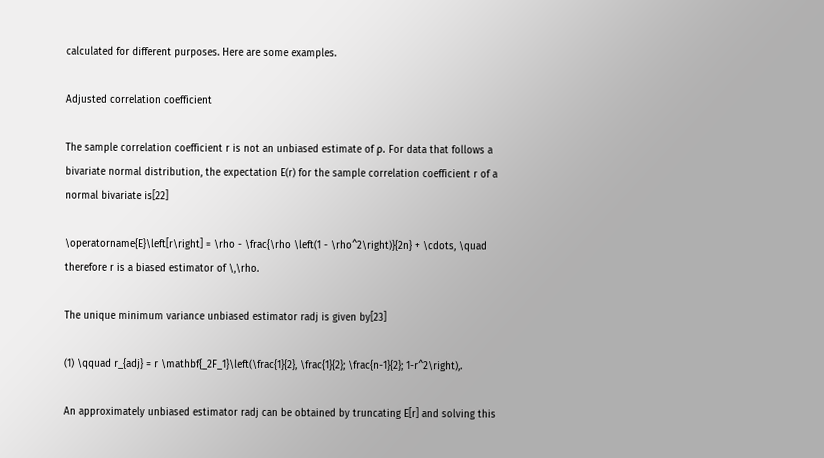calculated for different purposes. Here are some examples.

Adjusted correlation coefficient

The sample correlation coefficient r is not an unbiased estimate of ρ. For data that follows a bivariate normal distribution, the expectation E(r) for the sample correlation coefficient r of a normal bivariate is[22]

\operatorname{E}\left[r\right] = \rho - \frac{\rho \left(1 - \rho^2\right)}{2n} + \cdots, \quad therefore r is a biased estimator of \,\rho.

The unique minimum variance unbiased estimator radj is given by[23]

(1) \qquad r_{adj} = r \mathbf{_2F_1}\left(\frac{1}{2}, \frac{1}{2}; \frac{n-1}{2}; 1-r^2\right),.

An approximately unbiased estimator radj can be obtained by truncating E[r] and solving this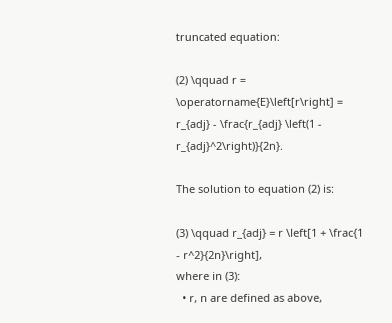truncated equation:

(2) \qquad r = \operatorname{E}\left[r\right] = r_{adj} - \frac{r_{adj} \left(1 - r_{adj}^2\right)}{2n}.

The solution to equation (2) is:

(3) \qquad r_{adj} = r \left[1 + \frac{1 - r^2}{2n}\right],
where in (3):
  • r, n are defined as above,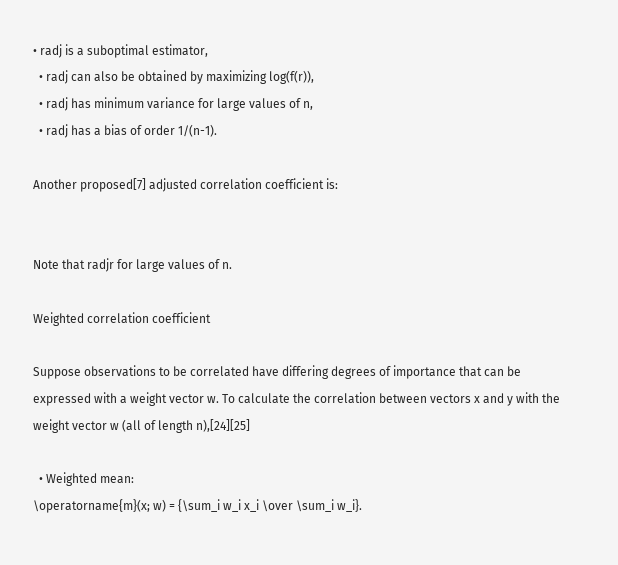• radj is a suboptimal estimator,
  • radj can also be obtained by maximizing log(f(r)),
  • radj has minimum variance for large values of n,
  • radj has a bias of order 1/(n-1).

Another proposed[7] adjusted correlation coefficient is:


Note that radjr for large values of n.

Weighted correlation coefficient

Suppose observations to be correlated have differing degrees of importance that can be expressed with a weight vector w. To calculate the correlation between vectors x and y with the weight vector w (all of length n),[24][25]

  • Weighted mean:
\operatorname{m}(x; w) = {\sum_i w_i x_i \over \sum_i w_i}.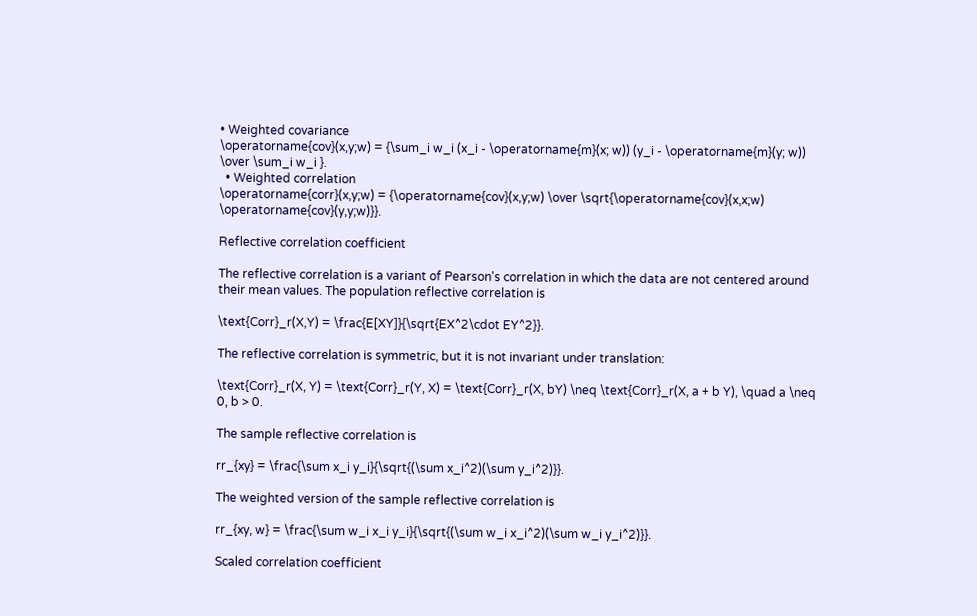• Weighted covariance
\operatorname{cov}(x,y;w) = {\sum_i w_i (x_i - \operatorname{m}(x; w)) (y_i - \operatorname{m}(y; w)) \over \sum_i w_i }.
  • Weighted correlation
\operatorname{corr}(x,y;w) = {\operatorname{cov}(x,y;w) \over \sqrt{\operatorname{cov}(x,x;w) \operatorname{cov}(y,y;w)}}.

Reflective correlation coefficient

The reflective correlation is a variant of Pearson's correlation in which the data are not centered around their mean values. The population reflective correlation is

\text{Corr}_r(X,Y) = \frac{E[XY]}{\sqrt{EX^2\cdot EY^2}}.

The reflective correlation is symmetric, but it is not invariant under translation:

\text{Corr}_r(X, Y) = \text{Corr}_r(Y, X) = \text{Corr}_r(X, bY) \neq \text{Corr}_r(X, a + b Y), \quad a \neq 0, b > 0.

The sample reflective correlation is

rr_{xy} = \frac{\sum x_i y_i}{\sqrt{(\sum x_i^2)(\sum y_i^2)}}.

The weighted version of the sample reflective correlation is

rr_{xy, w} = \frac{\sum w_i x_i y_i}{\sqrt{(\sum w_i x_i^2)(\sum w_i y_i^2)}}.

Scaled correlation coefficient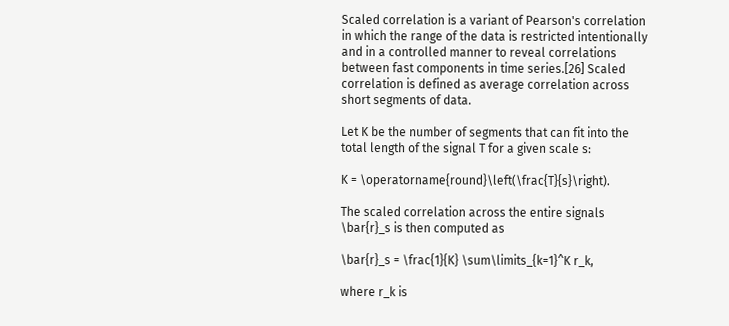Scaled correlation is a variant of Pearson's correlation in which the range of the data is restricted intentionally and in a controlled manner to reveal correlations between fast components in time series.[26] Scaled correlation is defined as average correlation across short segments of data.

Let K be the number of segments that can fit into the total length of the signal T for a given scale s:

K = \operatorname{round}\left(\frac{T}{s}\right).

The scaled correlation across the entire signals \bar{r}_s is then computed as

\bar{r}_s = \frac{1}{K} \sum\limits_{k=1}^K r_k,

where r_k is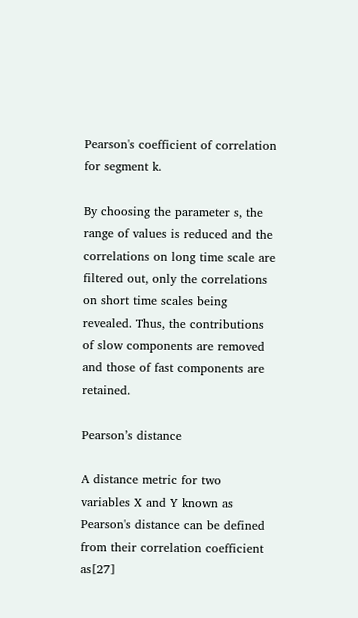Pearson's coefficient of correlation for segment k.

By choosing the parameter s, the range of values is reduced and the correlations on long time scale are filtered out, only the correlations on short time scales being revealed. Thus, the contributions of slow components are removed and those of fast components are retained.

Pearson’s distance

A distance metric for two variables X and Y known as Pearson's distance can be defined from their correlation coefficient as[27]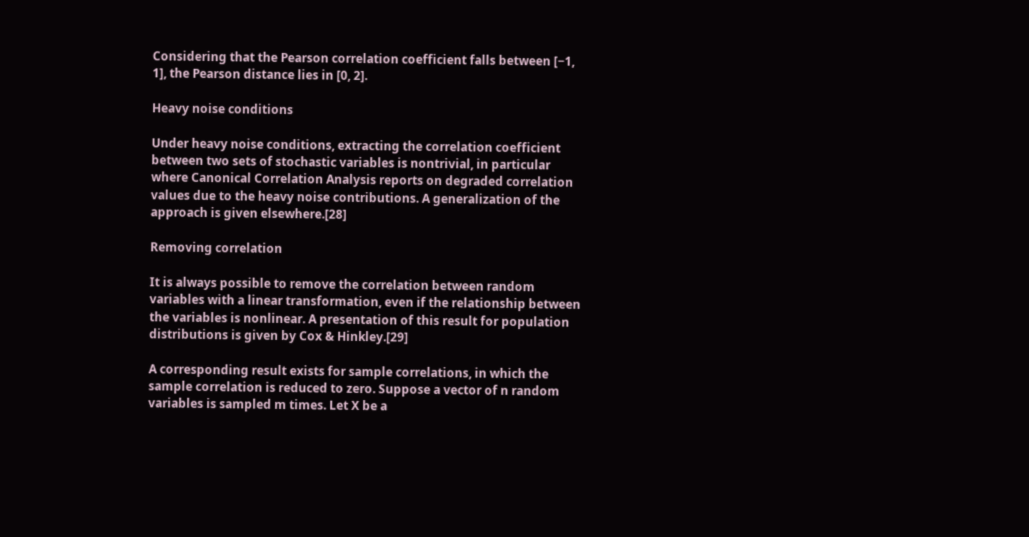Considering that the Pearson correlation coefficient falls between [−1, 1], the Pearson distance lies in [0, 2].

Heavy noise conditions

Under heavy noise conditions, extracting the correlation coefficient between two sets of stochastic variables is nontrivial, in particular where Canonical Correlation Analysis reports on degraded correlation values due to the heavy noise contributions. A generalization of the approach is given elsewhere.[28]

Removing correlation

It is always possible to remove the correlation between random variables with a linear transformation, even if the relationship between the variables is nonlinear. A presentation of this result for population distributions is given by Cox & Hinkley.[29]

A corresponding result exists for sample correlations, in which the sample correlation is reduced to zero. Suppose a vector of n random variables is sampled m times. Let X be a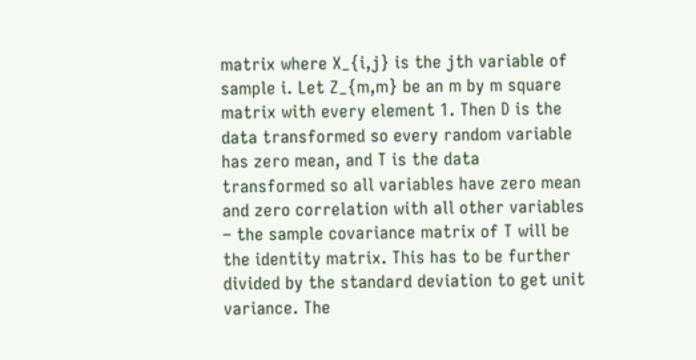matrix where X_{i,j} is the jth variable of sample i. Let Z_{m,m} be an m by m square matrix with every element 1. Then D is the data transformed so every random variable has zero mean, and T is the data transformed so all variables have zero mean and zero correlation with all other variables – the sample covariance matrix of T will be the identity matrix. This has to be further divided by the standard deviation to get unit variance. The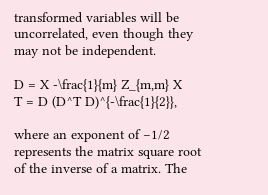transformed variables will be uncorrelated, even though they may not be independent.

D = X -\frac{1}{m} Z_{m,m} X
T = D (D^T D)^{-\frac{1}{2}},

where an exponent of −1/2 represents the matrix square root of the inverse of a matrix. The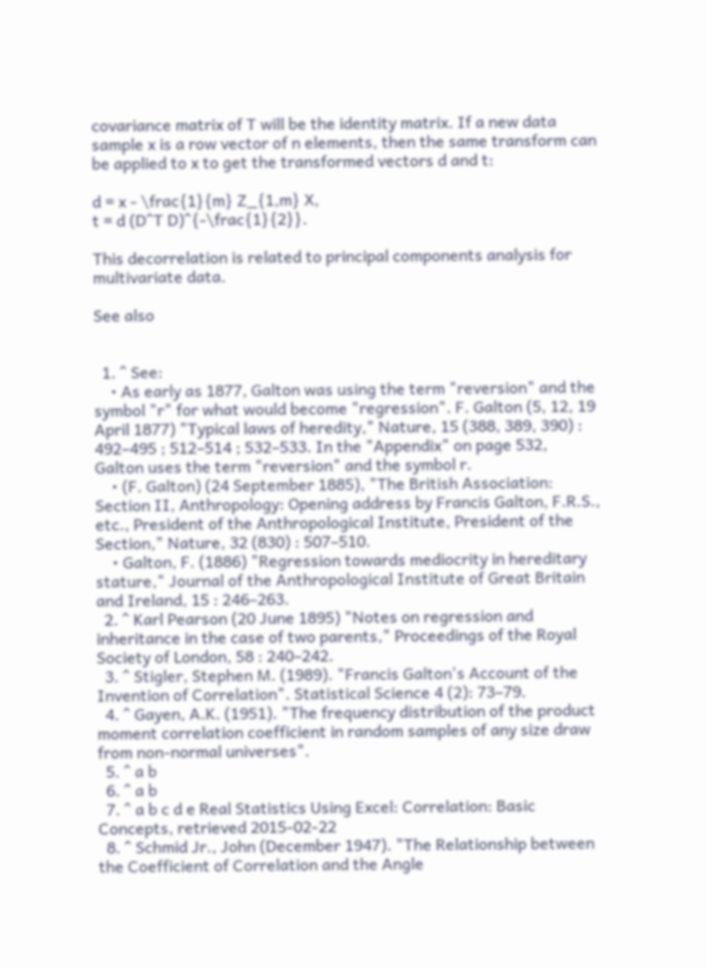covariance matrix of T will be the identity matrix. If a new data sample x is a row vector of n elements, then the same transform can be applied to x to get the transformed vectors d and t:

d = x - \frac{1}{m} Z_{1,m} X,
t = d (D^T D)^{-\frac{1}{2}}.

This decorrelation is related to principal components analysis for multivariate data.

See also


  1. ^ See:
    • As early as 1877, Galton was using the term "reversion" and the symbol "r" for what would become "regression". F. Galton (5, 12, 19 April 1877) "Typical laws of heredity," Nature, 15 (388, 389, 390) : 492–495 ; 512–514 ; 532–533. In the "Appendix" on page 532, Galton uses the term "reversion" and the symbol r.
    • (F. Galton) (24 September 1885), "The British Association: Section II, Anthropology: Opening address by Francis Galton, F.R.S., etc., President of the Anthropological Institute, President of the Section," Nature, 32 (830) : 507–510.
    • Galton, F. (1886) "Regression towards mediocrity in hereditary stature," Journal of the Anthropological Institute of Great Britain and Ireland, 15 : 246–263.
  2. ^ Karl Pearson (20 June 1895) "Notes on regression and inheritance in the case of two parents," Proceedings of the Royal Society of London, 58 : 240–242.
  3. ^ Stigler, Stephen M. (1989). "Francis Galton's Account of the Invention of Correlation". Statistical Science 4 (2): 73–79.
  4. ^ Gayen, A.K. (1951). "The frequency distribution of the product moment correlation coefficient in random samples of any size draw from non-normal universes".
  5. ^ a b
  6. ^ a b
  7. ^ a b c d e Real Statistics Using Excel: Correlation: Basic Concepts, retrieved 2015-02-22
  8. ^ Schmid Jr., John (December 1947). "The Relationship between the Coefficient of Correlation and the Angle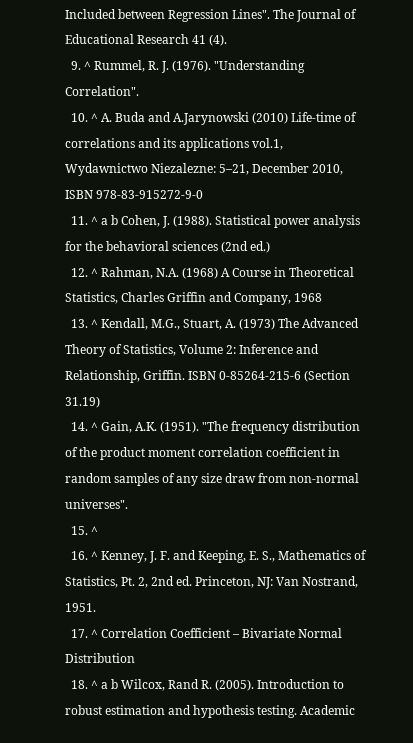Included between Regression Lines". The Journal of Educational Research 41 (4).
  9. ^ Rummel, R. J. (1976). "Understanding Correlation".
  10. ^ A. Buda and A.Jarynowski (2010) Life-time of correlations and its applications vol.1, Wydawnictwo Niezalezne: 5–21, December 2010, ISBN 978-83-915272-9-0
  11. ^ a b Cohen, J. (1988). Statistical power analysis for the behavioral sciences (2nd ed.)
  12. ^ Rahman, N.A. (1968) A Course in Theoretical Statistics, Charles Griffin and Company, 1968
  13. ^ Kendall, M.G., Stuart, A. (1973) The Advanced Theory of Statistics, Volume 2: Inference and Relationship, Griffin. ISBN 0-85264-215-6 (Section 31.19)
  14. ^ Gain, A.K. (1951). "The frequency distribution of the product moment correlation coefficient in random samples of any size draw from non-normal universes".
  15. ^
  16. ^ Kenney, J. F. and Keeping, E. S., Mathematics of Statistics, Pt. 2, 2nd ed. Princeton, NJ: Van Nostrand, 1951.
  17. ^ Correlation Coefficient – Bivariate Normal Distribution
  18. ^ a b Wilcox, Rand R. (2005). Introduction to robust estimation and hypothesis testing. Academic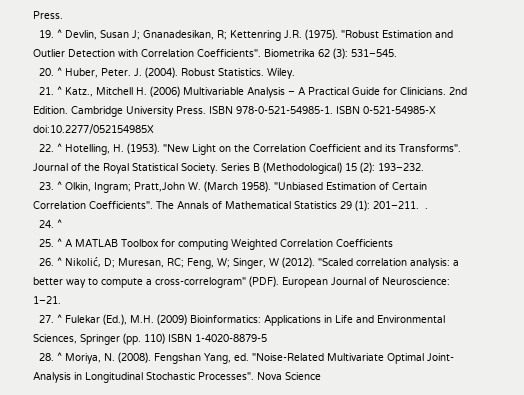Press.
  19. ^ Devlin, Susan J; Gnanadesikan, R; Kettenring J.R. (1975). "Robust Estimation and Outlier Detection with Correlation Coefficients". Biometrika 62 (3): 531–545.
  20. ^ Huber, Peter. J. (2004). Robust Statistics. Wiley.
  21. ^ Katz., Mitchell H. (2006) Multivariable Analysis – A Practical Guide for Clinicians. 2nd Edition. Cambridge University Press. ISBN 978-0-521-54985-1. ISBN 0-521-54985-X doi:10.2277/052154985X
  22. ^ Hotelling, H. (1953). "New Light on the Correlation Coefficient and its Transforms". Journal of the Royal Statistical Society. Series B (Methodological) 15 (2): 193–232.
  23. ^ Olkin, Ingram; Pratt,John W. (March 1958). "Unbiased Estimation of Certain Correlation Coefficients". The Annals of Mathematical Statistics 29 (1): 201–211.  .
  24. ^
  25. ^ A MATLAB Toolbox for computing Weighted Correlation Coefficients
  26. ^ Nikolić, D; Muresan, RC; Feng, W; Singer, W (2012). "Scaled correlation analysis: a better way to compute a cross-correlogram" (PDF). European Journal of Neuroscience: 1–21.
  27. ^ Fulekar (Ed.), M.H. (2009) Bioinformatics: Applications in Life and Environmental Sciences, Springer (pp. 110) ISBN 1-4020-8879-5
  28. ^ Moriya, N. (2008). Fengshan Yang, ed. "Noise-Related Multivariate Optimal Joint-Analysis in Longitudinal Stochastic Processes". Nova Science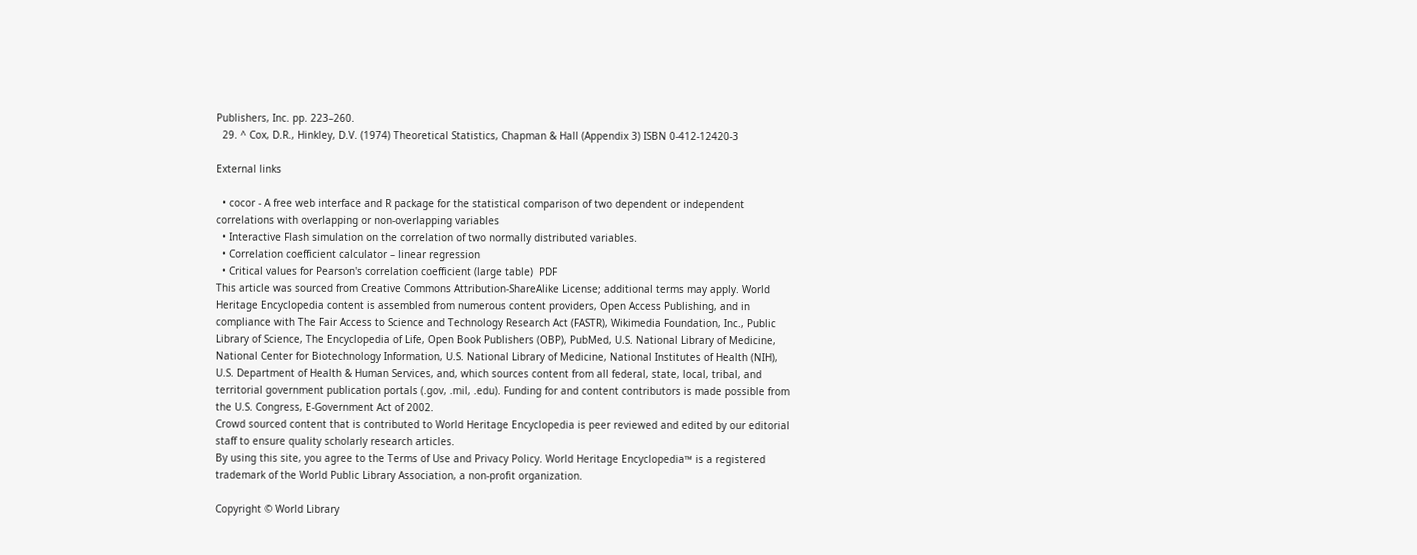Publishers, Inc. pp. 223–260.
  29. ^ Cox, D.R., Hinkley, D.V. (1974) Theoretical Statistics, Chapman & Hall (Appendix 3) ISBN 0-412-12420-3

External links

  • cocor - A free web interface and R package for the statistical comparison of two dependent or independent correlations with overlapping or non-overlapping variables
  • Interactive Flash simulation on the correlation of two normally distributed variables.
  • Correlation coefficient calculator – linear regression
  • Critical values for Pearson's correlation coefficient (large table)  PDF
This article was sourced from Creative Commons Attribution-ShareAlike License; additional terms may apply. World Heritage Encyclopedia content is assembled from numerous content providers, Open Access Publishing, and in compliance with The Fair Access to Science and Technology Research Act (FASTR), Wikimedia Foundation, Inc., Public Library of Science, The Encyclopedia of Life, Open Book Publishers (OBP), PubMed, U.S. National Library of Medicine, National Center for Biotechnology Information, U.S. National Library of Medicine, National Institutes of Health (NIH), U.S. Department of Health & Human Services, and, which sources content from all federal, state, local, tribal, and territorial government publication portals (.gov, .mil, .edu). Funding for and content contributors is made possible from the U.S. Congress, E-Government Act of 2002.
Crowd sourced content that is contributed to World Heritage Encyclopedia is peer reviewed and edited by our editorial staff to ensure quality scholarly research articles.
By using this site, you agree to the Terms of Use and Privacy Policy. World Heritage Encyclopedia™ is a registered trademark of the World Public Library Association, a non-profit organization.

Copyright © World Library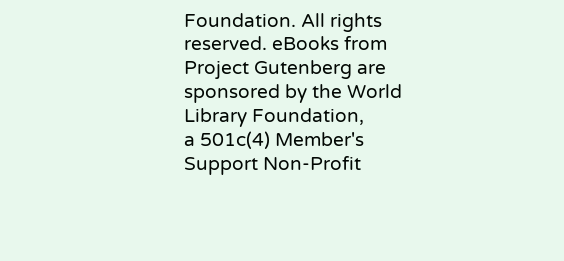Foundation. All rights reserved. eBooks from Project Gutenberg are sponsored by the World Library Foundation,
a 501c(4) Member's Support Non-Profit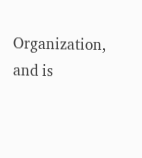Organization, and is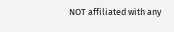NOT affiliated with any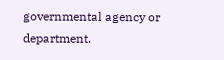governmental agency or department.